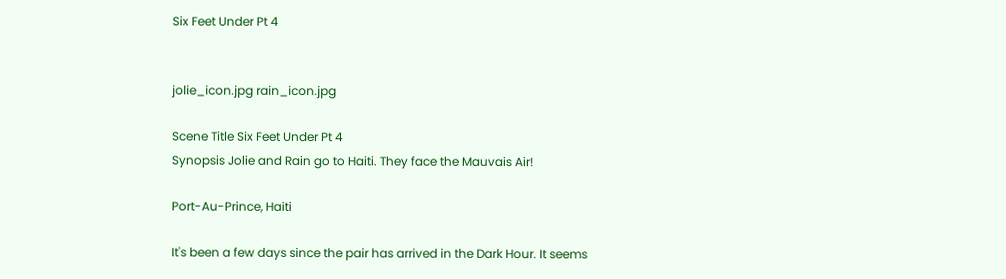Six Feet Under Pt 4


jolie_icon.jpg rain_icon.jpg

Scene Title Six Feet Under Pt 4
Synopsis Jolie and Rain go to Haiti. They face the Mauvais Air!

Port-Au-Prince, Haiti

It's been a few days since the pair has arrived in the Dark Hour. It seems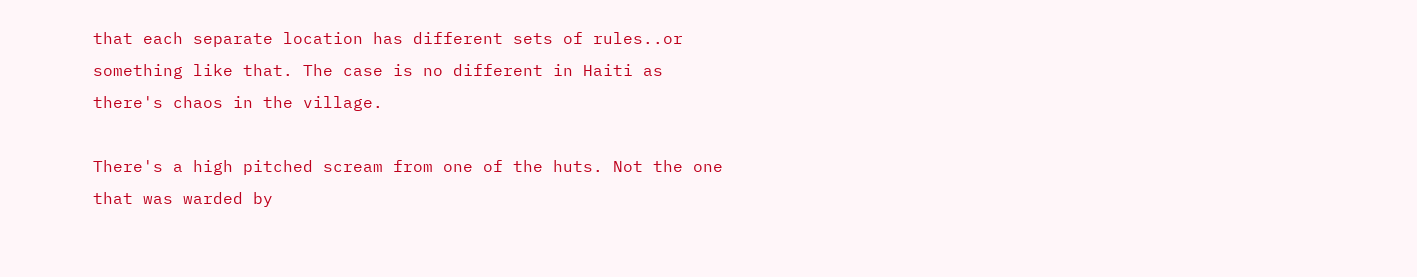that each separate location has different sets of rules..or something like that. The case is no different in Haiti as there's chaos in the village.

There's a high pitched scream from one of the huts. Not the one that was warded by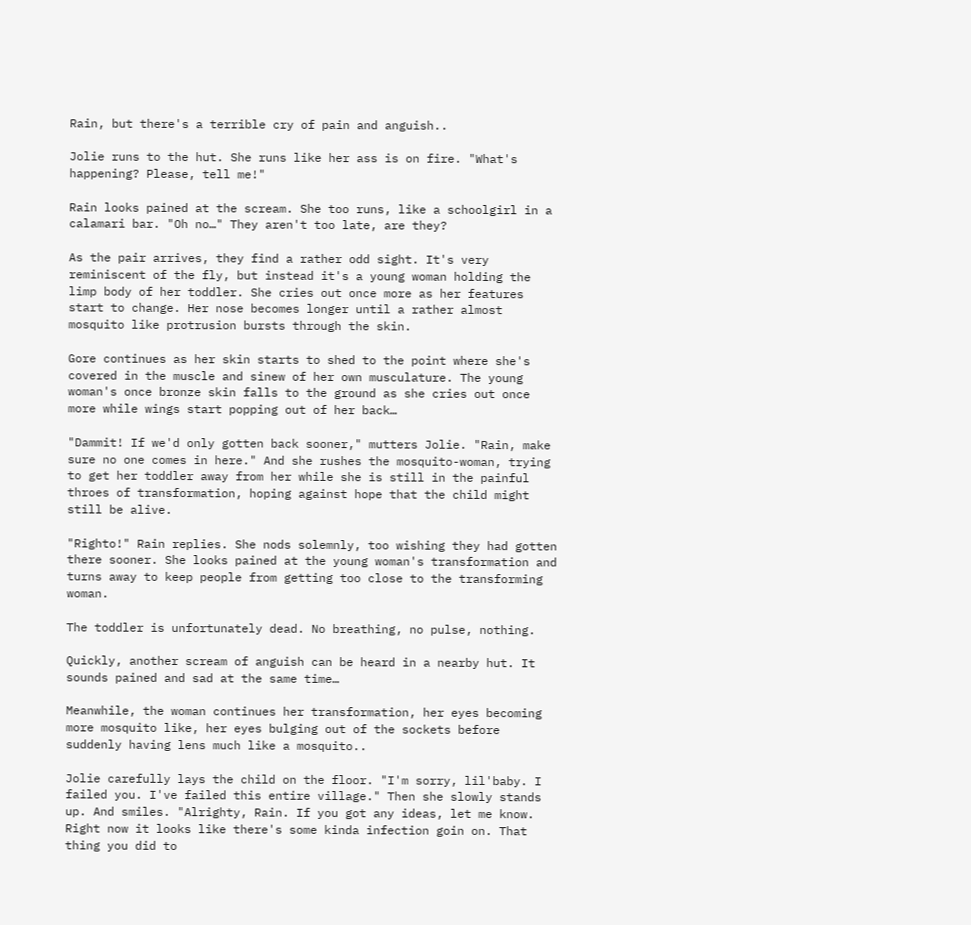Rain, but there's a terrible cry of pain and anguish..

Jolie runs to the hut. She runs like her ass is on fire. "What's happening? Please, tell me!"

Rain looks pained at the scream. She too runs, like a schoolgirl in a calamari bar. "Oh no…" They aren't too late, are they?

As the pair arrives, they find a rather odd sight. It's very reminiscent of the fly, but instead it's a young woman holding the limp body of her toddler. She cries out once more as her features start to change. Her nose becomes longer until a rather almost mosquito like protrusion bursts through the skin.

Gore continues as her skin starts to shed to the point where she's covered in the muscle and sinew of her own musculature. The young woman's once bronze skin falls to the ground as she cries out once more while wings start popping out of her back…

"Dammit! If we'd only gotten back sooner," mutters Jolie. "Rain, make sure no one comes in here." And she rushes the mosquito-woman, trying to get her toddler away from her while she is still in the painful throes of transformation, hoping against hope that the child might still be alive.

"Righto!" Rain replies. She nods solemnly, too wishing they had gotten there sooner. She looks pained at the young woman's transformation and turns away to keep people from getting too close to the transforming woman.

The toddler is unfortunately dead. No breathing, no pulse, nothing.

Quickly, another scream of anguish can be heard in a nearby hut. It sounds pained and sad at the same time…

Meanwhile, the woman continues her transformation, her eyes becoming more mosquito like, her eyes bulging out of the sockets before suddenly having lens much like a mosquito..

Jolie carefully lays the child on the floor. "I'm sorry, lil'baby. I failed you. I've failed this entire village." Then she slowly stands up. And smiles. "Alrighty, Rain. If you got any ideas, let me know. Right now it looks like there's some kinda infection goin on. That thing you did to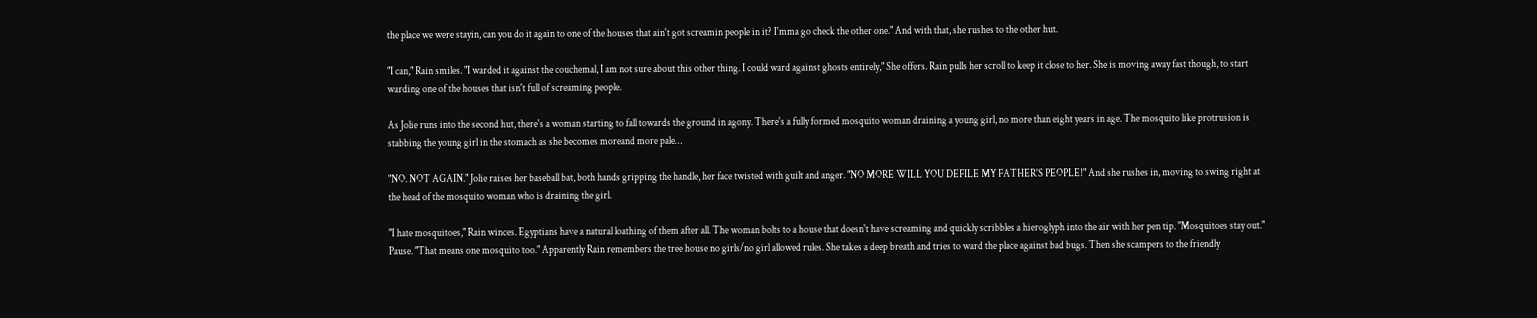the place we were stayin, can you do it again to one of the houses that ain't got screamin people in it? I'mma go check the other one." And with that, she rushes to the other hut.

"I can," Rain smiles. "I warded it against the couchemal, I am not sure about this other thing. I could ward against ghosts entirely," She offers. Rain pulls her scroll to keep it close to her. She is moving away fast though, to start warding one of the houses that isn't full of screaming people.

As Jolie runs into the second hut, there's a woman starting to fall towards the ground in agony. There's a fully formed mosquito woman draining a young girl, no more than eight years in age. The mosquito like protrusion is stabbing the young girl in the stomach as she becomes moreand more pale…

"NO. NOT AGAIN." Jolie raises her baseball bat, both hands gripping the handle, her face twisted with guilt and anger. "NO MORE WILL YOU DEFILE MY FATHER'S PEOPLE!" And she rushes in, moving to swing right at the head of the mosquito woman who is draining the girl.

"I hate mosquitoes," Rain winces. Egyptians have a natural loathing of them after all. The woman bolts to a house that doesn't have screaming and quickly scribbles a hieroglyph into the air with her pen tip. "Mosquitoes stay out." Pause. "That means one mosquito too." Apparently Rain remembers the tree house no girls/no girl allowed rules. She takes a deep breath and tries to ward the place against bad bugs. Then she scampers to the friendly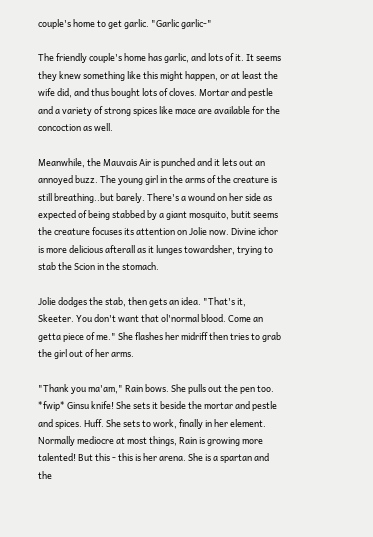couple's home to get garlic. "Garlic garlic-"

The friendly couple's home has garlic, and lots of it. It seems they knew something like this might happen, or at least the wife did, and thus bought lots of cloves. Mortar and pestle and a variety of strong spices like mace are available for the concoction as well.

Meanwhile, the Mauvais Air is punched and it lets out an annoyed buzz. The young girl in the arms of the creature is still breathing..but barely. There's a wound on her side as expected of being stabbed by a giant mosquito, butit seems the creature focuses its attention on Jolie now. Divine ichor is more delicious afterall as it lunges towardsher, trying to stab the Scion in the stomach.

Jolie dodges the stab, then gets an idea. "That's it, Skeeter. You don't want that ol'normal blood. Come an getta piece of me." She flashes her midriff then tries to grab the girl out of her arms.

"Thank you ma'am," Rain bows. She pulls out the pen too. *fwip* Ginsu knife! She sets it beside the mortar and pestle and spices. Huff. She sets to work, finally in her element. Normally mediocre at most things, Rain is growing more talented! But this - this is her arena. She is a spartan and the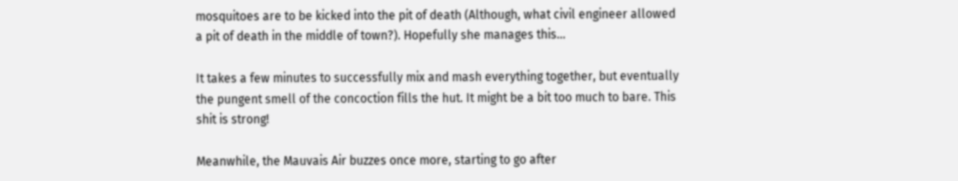mosquitoes are to be kicked into the pit of death (Although, what civil engineer allowed a pit of death in the middle of town?). Hopefully she manages this…

It takes a few minutes to successfully mix and mash everything together, but eventually the pungent smell of the concoction fills the hut. It might be a bit too much to bare. This shit is strong!

Meanwhile, the Mauvais Air buzzes once more, starting to go after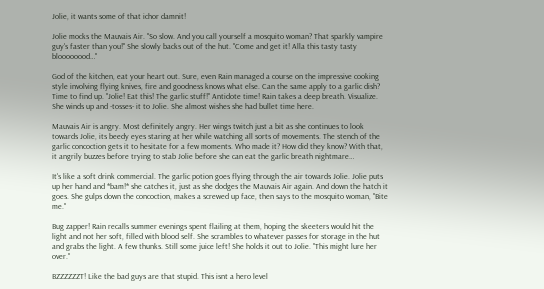Jolie, it wants some of that ichor damnit!

Jolie mocks the Mauvais Air. "So slow. And you call yourself a mosquito woman? That sparkly vampire guy's faster than you!" She slowly backs out of the hut. "Come and get it! Alla this tasty tasty bloooooood…"

God of the kitchen, eat your heart out. Sure, even Rain managed a course on the impressive cooking style involving flying knives, fire and goodness knows what else. Can the same apply to a garlic dish? Time to find up. "Jolie! Eat this! The garlic stuff!" Antidote time! Rain takes a deep breath. Visualize. She winds up and -tosses- it to Jolie. She almost wishes she had bullet time here.

Mauvais Air is angry. Most definitely angry. Her wings twitch just a bit as she continues to look towards Jolie, its beedy eyes staring at her while watching all sorts of movements. The stench of the garlic concoction gets it to hesitate for a few moments. Who made it? How did they know? With that, it angrily buzzes before trying to stab Jolie before she can eat the garlic breath nightmare…

It's like a soft drink commercial. The garlic potion goes flying through the air towards Jolie. Jolie puts up her hand and *bam!* she catches it, just as she dodges the Mauvais Air again. And down the hatch it goes. She gulps down the concoction, makes a screwed up face, then says to the mosquito woman, "Bite me."

Bug zapper! Rain recalls summer evenings spent flailing at them, hoping the skeeters would hit the light and not her soft, filled with blood self. She scrambles to whatever passes for storage in the hut and grabs the light. A few thunks. Still some juice left! She holds it out to Jolie. "This might lure her over."

BZZZZZZT! Like the bad guys are that stupid. This isnt a hero level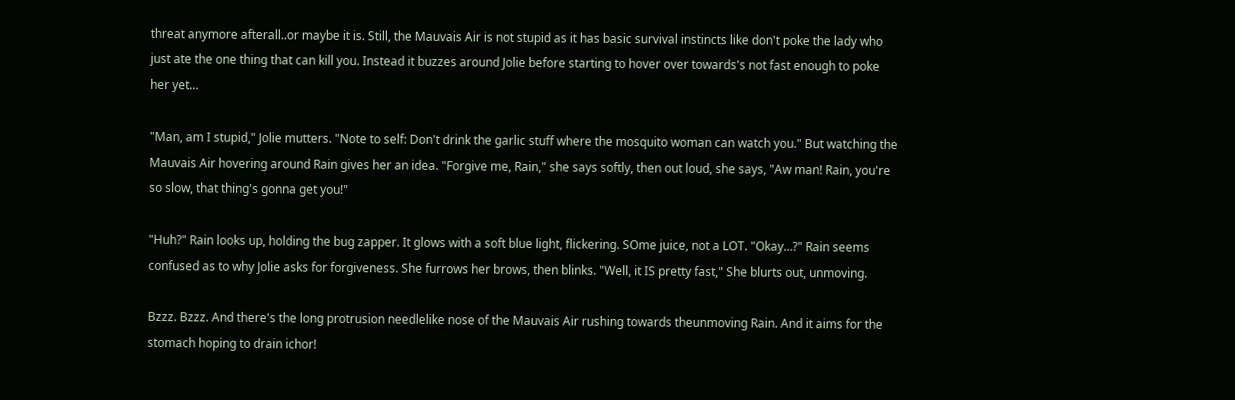threat anymore afterall..or maybe it is. Still, the Mauvais Air is not stupid as it has basic survival instincts like don't poke the lady who just ate the one thing that can kill you. Instead it buzzes around Jolie before starting to hover over towards's not fast enough to poke her yet…

"Man, am I stupid," Jolie mutters. "Note to self: Don't drink the garlic stuff where the mosquito woman can watch you." But watching the Mauvais Air hovering around Rain gives her an idea. "Forgive me, Rain," she says softly, then out loud, she says, "Aw man! Rain, you're so slow, that thing's gonna get you!"

"Huh?" Rain looks up, holding the bug zapper. It glows with a soft blue light, flickering. SOme juice, not a LOT. "Okay…?" Rain seems confused as to why Jolie asks for forgiveness. She furrows her brows, then blinks. "Well, it IS pretty fast," She blurts out, unmoving.

Bzzz. Bzzz. And there's the long protrusion needlelike nose of the Mauvais Air rushing towards theunmoving Rain. And it aims for the stomach hoping to drain ichor!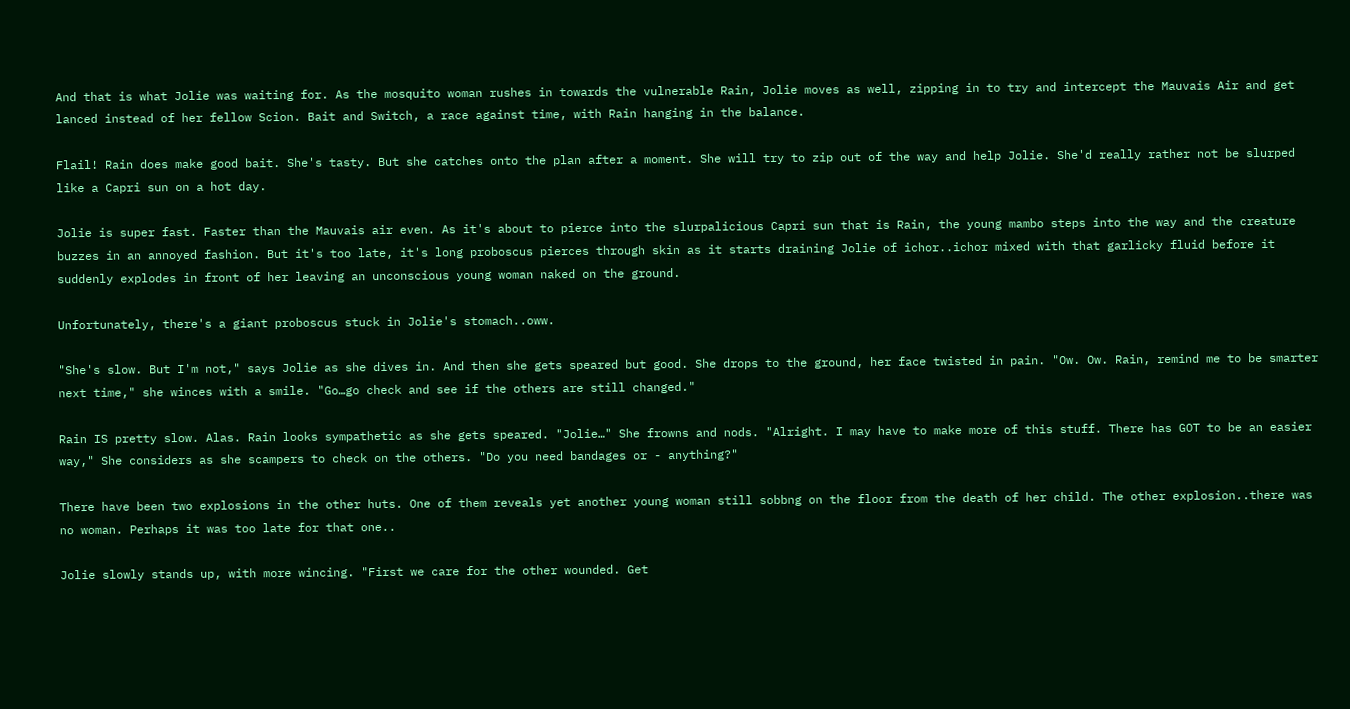And that is what Jolie was waiting for. As the mosquito woman rushes in towards the vulnerable Rain, Jolie moves as well, zipping in to try and intercept the Mauvais Air and get lanced instead of her fellow Scion. Bait and Switch, a race against time, with Rain hanging in the balance.

Flail! Rain does make good bait. She's tasty. But she catches onto the plan after a moment. She will try to zip out of the way and help Jolie. She'd really rather not be slurped like a Capri sun on a hot day.

Jolie is super fast. Faster than the Mauvais air even. As it's about to pierce into the slurpalicious Capri sun that is Rain, the young mambo steps into the way and the creature buzzes in an annoyed fashion. But it's too late, it's long proboscus pierces through skin as it starts draining Jolie of ichor..ichor mixed with that garlicky fluid before it suddenly explodes in front of her leaving an unconscious young woman naked on the ground.

Unfortunately, there's a giant proboscus stuck in Jolie's stomach..oww.

"She's slow. But I'm not," says Jolie as she dives in. And then she gets speared but good. She drops to the ground, her face twisted in pain. "Ow. Ow. Rain, remind me to be smarter next time," she winces with a smile. "Go…go check and see if the others are still changed."

Rain IS pretty slow. Alas. Rain looks sympathetic as she gets speared. "Jolie…" She frowns and nods. "Alright. I may have to make more of this stuff. There has GOT to be an easier way," She considers as she scampers to check on the others. "Do you need bandages or - anything?"

There have been two explosions in the other huts. One of them reveals yet another young woman still sobbng on the floor from the death of her child. The other explosion..there was no woman. Perhaps it was too late for that one..

Jolie slowly stands up, with more wincing. "First we care for the other wounded. Get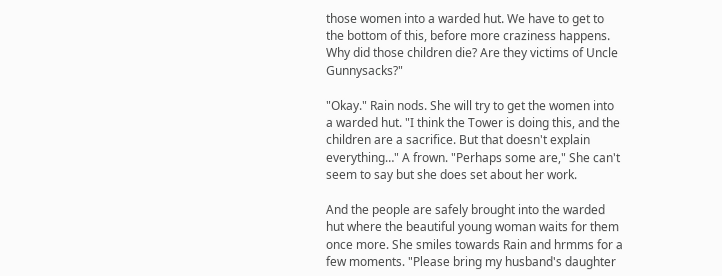those women into a warded hut. We have to get to the bottom of this, before more craziness happens. Why did those children die? Are they victims of Uncle Gunnysacks?"

"Okay." Rain nods. She will try to get the women into a warded hut. "I think the Tower is doing this, and the children are a sacrifice. But that doesn't explain everything…" A frown. "Perhaps some are," She can't seem to say but she does set about her work.

And the people are safely brought into the warded hut where the beautiful young woman waits for them once more. She smiles towards Rain and hrmms for a few moments. "Please bring my husband's daughter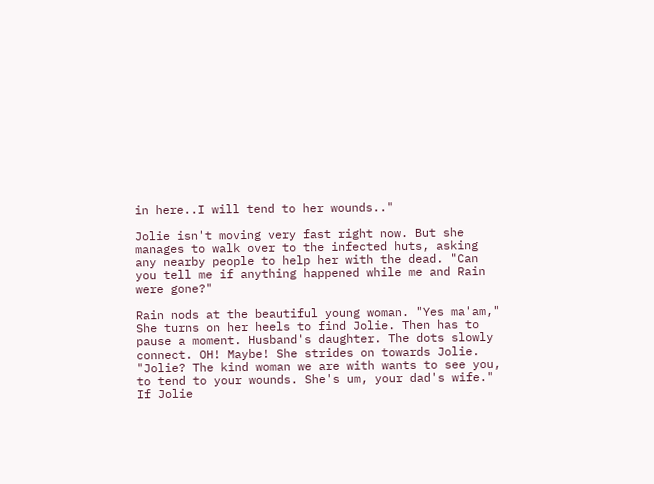in here..I will tend to her wounds.."

Jolie isn't moving very fast right now. But she manages to walk over to the infected huts, asking any nearby people to help her with the dead. "Can you tell me if anything happened while me and Rain were gone?"

Rain nods at the beautiful young woman. "Yes ma'am," She turns on her heels to find Jolie. Then has to pause a moment. Husband's daughter. The dots slowly connect. OH! Maybe! She strides on towards Jolie. "Jolie? The kind woman we are with wants to see you, to tend to your wounds. She's um, your dad's wife." If Jolie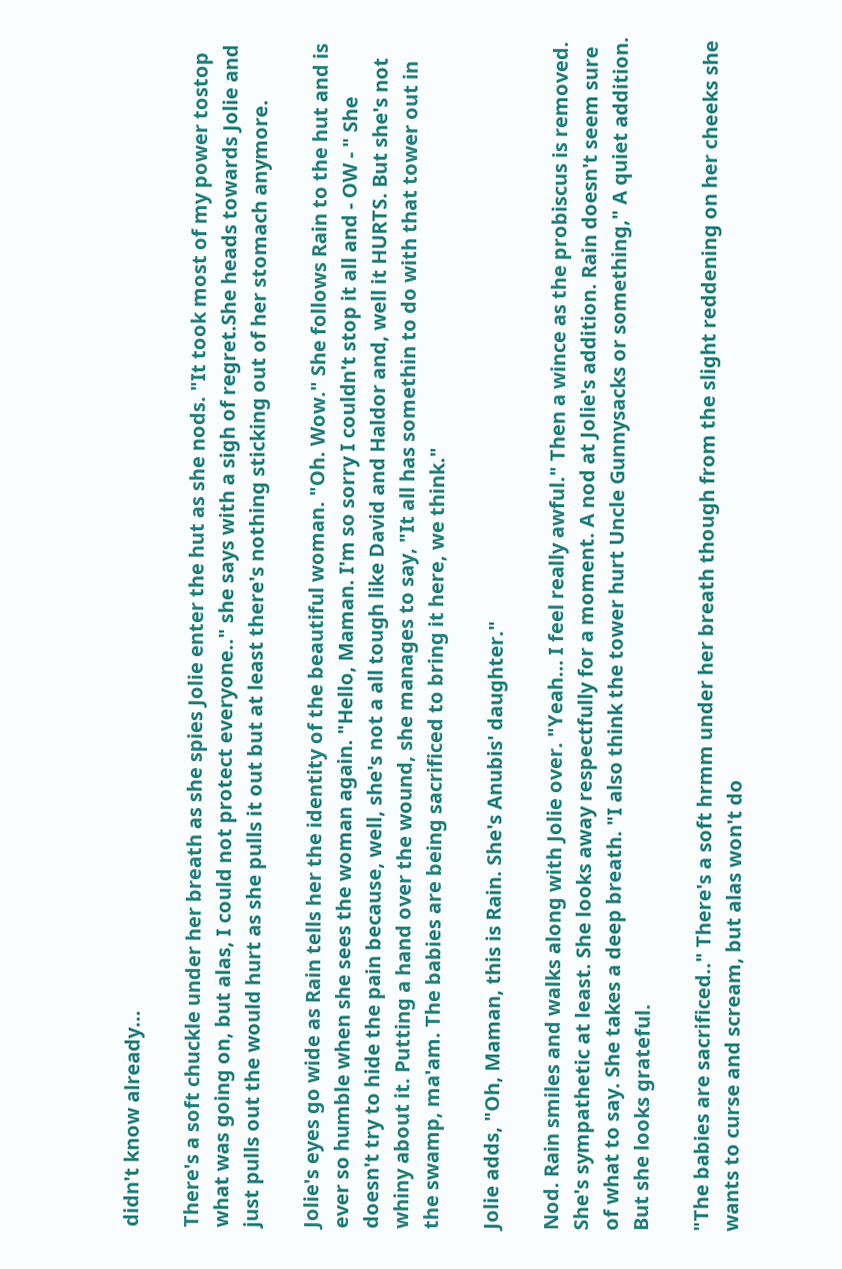didn't know already…

There's a soft chuckle under her breath as she spies Jolie enter the hut as she nods. "It took most of my power tostop what was going on, but alas, I could not protect everyone.." she says with a sigh of regret.She heads towards Jolie and just pulls out the would hurt as she pulls it out but at least there's nothing sticking out of her stomach anymore.

Jolie's eyes go wide as Rain tells her the identity of the beautiful woman. "Oh. Wow." She follows Rain to the hut and is ever so humble when she sees the woman again. "Hello, Maman. I'm so sorry I couldn't stop it all and - OW - " She doesn't try to hide the pain because, well, she's not a all tough like David and Haldor and, well it HURTS. But she's not whiny about it. Putting a hand over the wound, she manages to say, "It all has somethin to do with that tower out in the swamp, ma'am. The babies are being sacrificed to bring it here, we think."

Jolie adds, "Oh, Maman, this is Rain. She's Anubis' daughter."

Nod. Rain smiles and walks along with Jolie over. "Yeah… I feel really awful." Then a wince as the probiscus is removed. She's sympathetic at least. She looks away respectfully for a moment. A nod at Jolie's addition. Rain doesn't seem sure of what to say. She takes a deep breath. "I also think the tower hurt Uncle Gunnysacks or something," A quiet addition. But she looks grateful.

"The babies are sacrificed.." There's a soft hrmm under her breath though from the slight reddening on her cheeks she wants to curse and scream, but alas won't do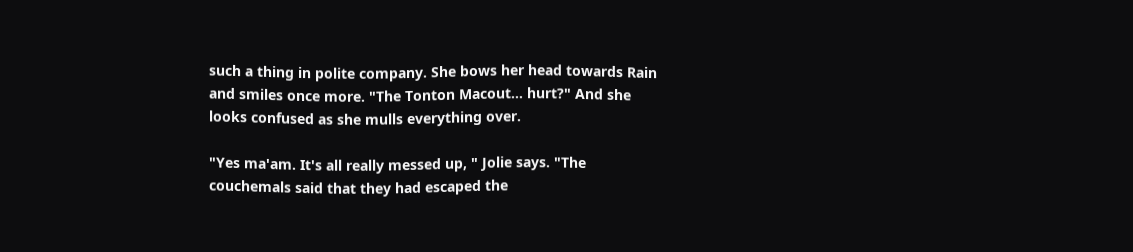such a thing in polite company. She bows her head towards Rain and smiles once more. "The Tonton Macout… hurt?" And she looks confused as she mulls everything over.

"Yes ma'am. It's all really messed up, " Jolie says. "The couchemals said that they had escaped the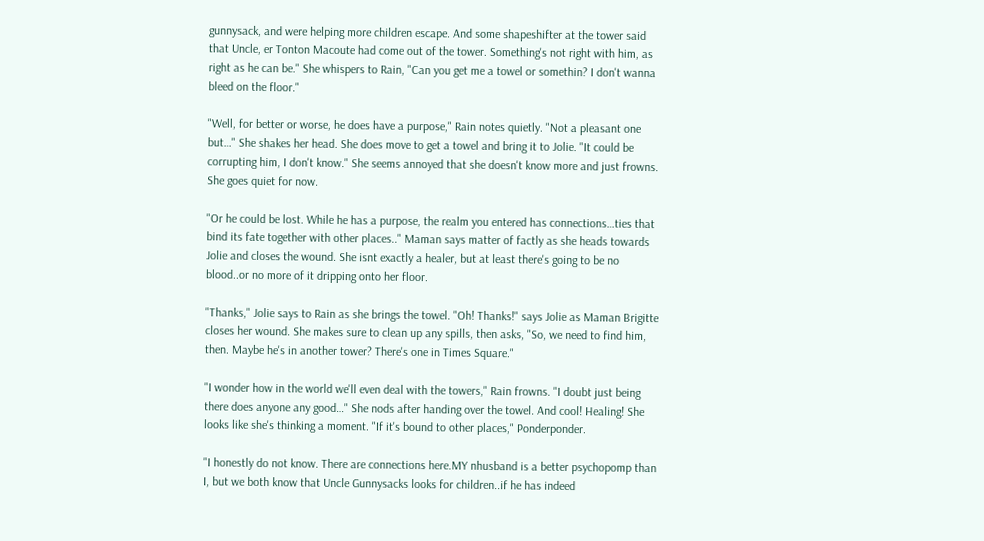gunnysack, and were helping more children escape. And some shapeshifter at the tower said that Uncle, er Tonton Macoute had come out of the tower. Something's not right with him, as right as he can be." She whispers to Rain, "Can you get me a towel or somethin? I don't wanna bleed on the floor."

"Well, for better or worse, he does have a purpose," Rain notes quietly. "Not a pleasant one but…" She shakes her head. She does move to get a towel and bring it to Jolie. "It could be corrupting him, I don't know." She seems annoyed that she doesn't know more and just frowns. She goes quiet for now.

"Or he could be lost. While he has a purpose, the realm you entered has connections…ties that bind its fate together with other places.." Maman says matter of factly as she heads towards Jolie and closes the wound. She isnt exactly a healer, but at least there's going to be no blood..or no more of it dripping onto her floor.

"Thanks," Jolie says to Rain as she brings the towel. "Oh! Thanks!" says Jolie as Maman Brigitte closes her wound. She makes sure to clean up any spills, then asks, "So, we need to find him, then. Maybe he's in another tower? There's one in Times Square."

"I wonder how in the world we'll even deal with the towers," Rain frowns. "I doubt just being there does anyone any good…" She nods after handing over the towel. And cool! Healing! She looks like she's thinking a moment. "If it's bound to other places," Ponderponder.

"I honestly do not know. There are connections here.MY nhusband is a better psychopomp than I, but we both know that Uncle Gunnysacks looks for children..if he has indeed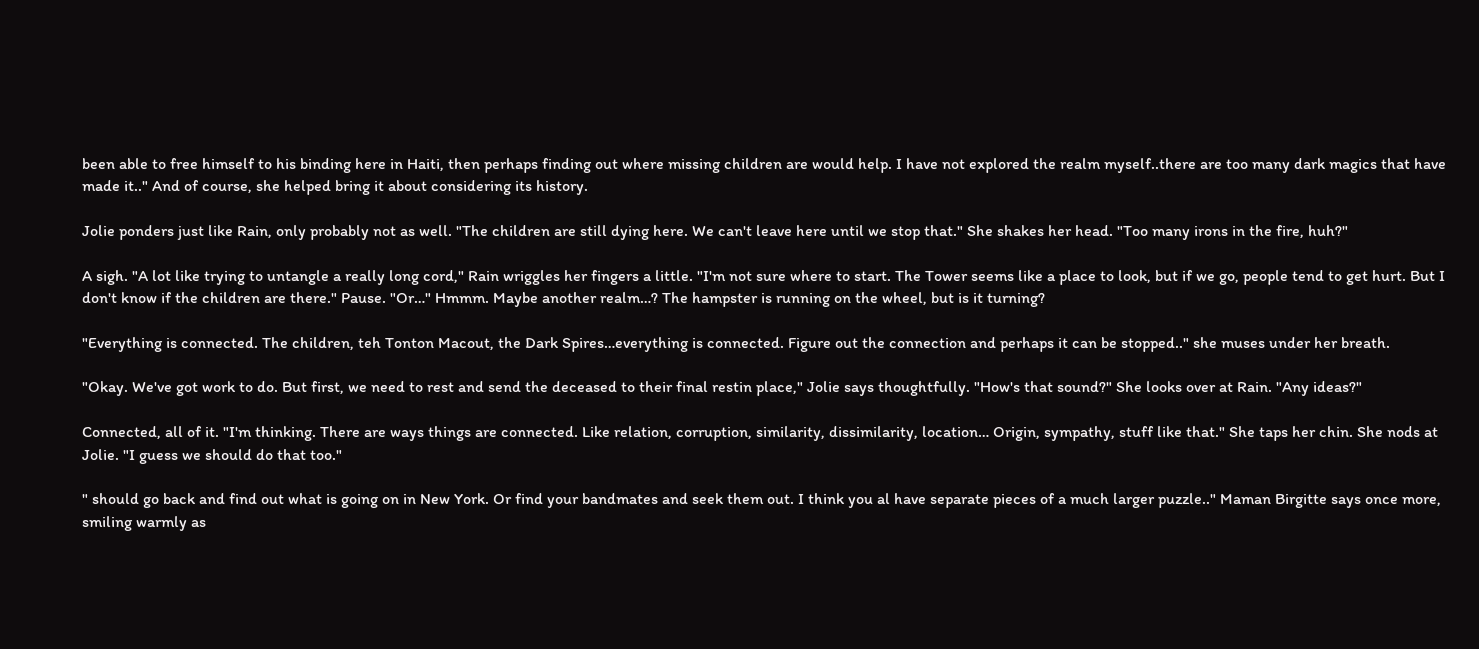been able to free himself to his binding here in Haiti, then perhaps finding out where missing children are would help. I have not explored the realm myself..there are too many dark magics that have made it.." And of course, she helped bring it about considering its history.

Jolie ponders just like Rain, only probably not as well. "The children are still dying here. We can't leave here until we stop that." She shakes her head. "Too many irons in the fire, huh?"

A sigh. "A lot like trying to untangle a really long cord," Rain wriggles her fingers a little. "I'm not sure where to start. The Tower seems like a place to look, but if we go, people tend to get hurt. But I don't know if the children are there." Pause. "Or…" Hmmm. Maybe another realm…? The hampster is running on the wheel, but is it turning?

"Everything is connected. The children, teh Tonton Macout, the Dark Spires…everything is connected. Figure out the connection and perhaps it can be stopped.." she muses under her breath.

"Okay. We've got work to do. But first, we need to rest and send the deceased to their final restin place," Jolie says thoughtfully. "How's that sound?" She looks over at Rain. "Any ideas?"

Connected, all of it. "I'm thinking. There are ways things are connected. Like relation, corruption, similarity, dissimilarity, location… Origin, sympathy, stuff like that." She taps her chin. She nods at Jolie. "I guess we should do that too."

" should go back and find out what is going on in New York. Or find your bandmates and seek them out. I think you al have separate pieces of a much larger puzzle.." Maman Birgitte says once more, smiling warmly as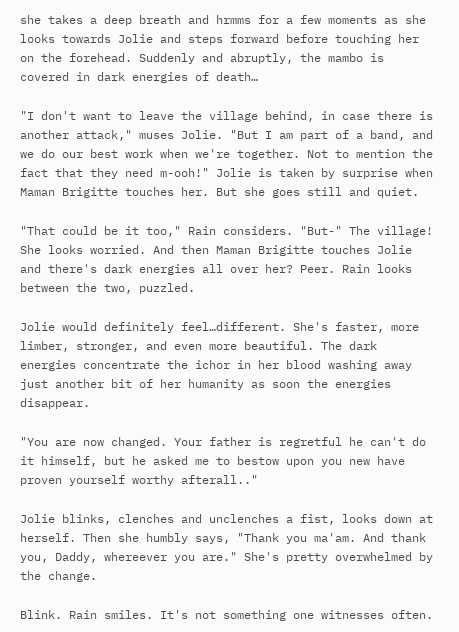she takes a deep breath and hrmms for a few moments as she looks towards Jolie and steps forward before touching her on the forehead. Suddenly and abruptly, the mambo is covered in dark energies of death…

"I don't want to leave the village behind, in case there is another attack," muses Jolie. "But I am part of a band, and we do our best work when we're together. Not to mention the fact that they need m-ooh!" Jolie is taken by surprise when Maman Brigitte touches her. But she goes still and quiet.

"That could be it too," Rain considers. "But-" The village! She looks worried. And then Maman Brigitte touches Jolie and there's dark energies all over her? Peer. Rain looks between the two, puzzled.

Jolie would definitely feel…different. She's faster, more limber, stronger, and even more beautiful. The dark energies concentrate the ichor in her blood washing away just another bit of her humanity as soon the energies disappear.

"You are now changed. Your father is regretful he can't do it himself, but he asked me to bestow upon you new have proven yourself worthy afterall.."

Jolie blinks, clenches and unclenches a fist, looks down at herself. Then she humbly says, "Thank you ma'am. And thank you, Daddy, whereever you are." She's pretty overwhelmed by the change.

Blink. Rain smiles. It's not something one witnesses often.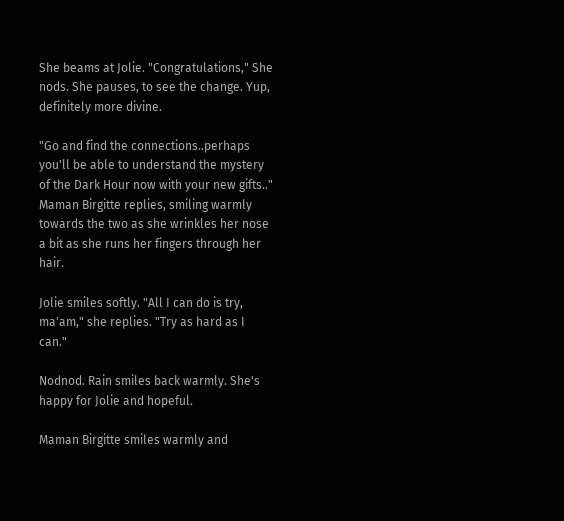She beams at Jolie. "Congratulations," She nods. She pauses, to see the change. Yup, definitely more divine.

"Go and find the connections..perhaps you'll be able to understand the mystery of the Dark Hour now with your new gifts.." Maman Birgitte replies, smiling warmly towards the two as she wrinkles her nose a bit as she runs her fingers through her hair.

Jolie smiles softly. "All I can do is try, ma'am," she replies. "Try as hard as I can."

Nodnod. Rain smiles back warmly. She's happy for Jolie and hopeful.

Maman Birgitte smiles warmly and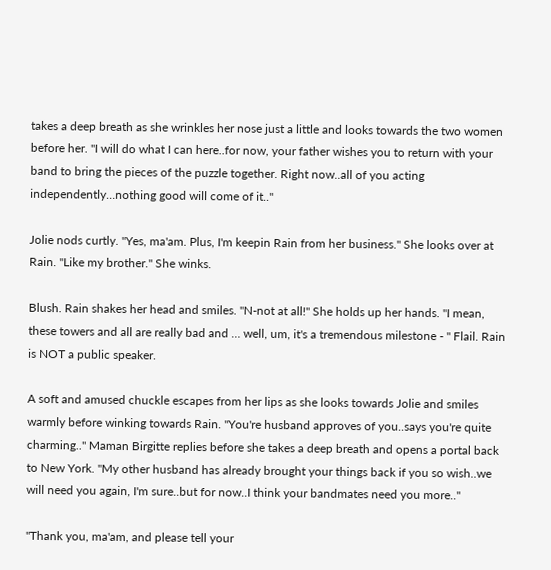takes a deep breath as she wrinkles her nose just a little and looks towards the two women before her. "I will do what I can here..for now, your father wishes you to return with your band to bring the pieces of the puzzle together. Right now..all of you acting independently…nothing good will come of it.."

Jolie nods curtly. "Yes, ma'am. Plus, I'm keepin Rain from her business." She looks over at Rain. "Like my brother." She winks.

Blush. Rain shakes her head and smiles. "N-not at all!" She holds up her hands. "I mean, these towers and all are really bad and … well, um, it's a tremendous milestone - " Flail. Rain is NOT a public speaker.

A soft and amused chuckle escapes from her lips as she looks towards Jolie and smiles warmly before winking towards Rain. "You're husband approves of you..says you're quite charming.." Maman Birgitte replies before she takes a deep breath and opens a portal back to New York. "My other husband has already brought your things back if you so wish..we will need you again, I'm sure..but for now..I think your bandmates need you more.."

"Thank you, ma'am, and please tell your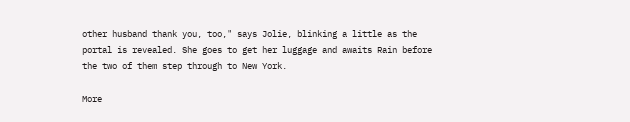other husband thank you, too," says Jolie, blinking a little as the portal is revealed. She goes to get her luggage and awaits Rain before the two of them step through to New York.

More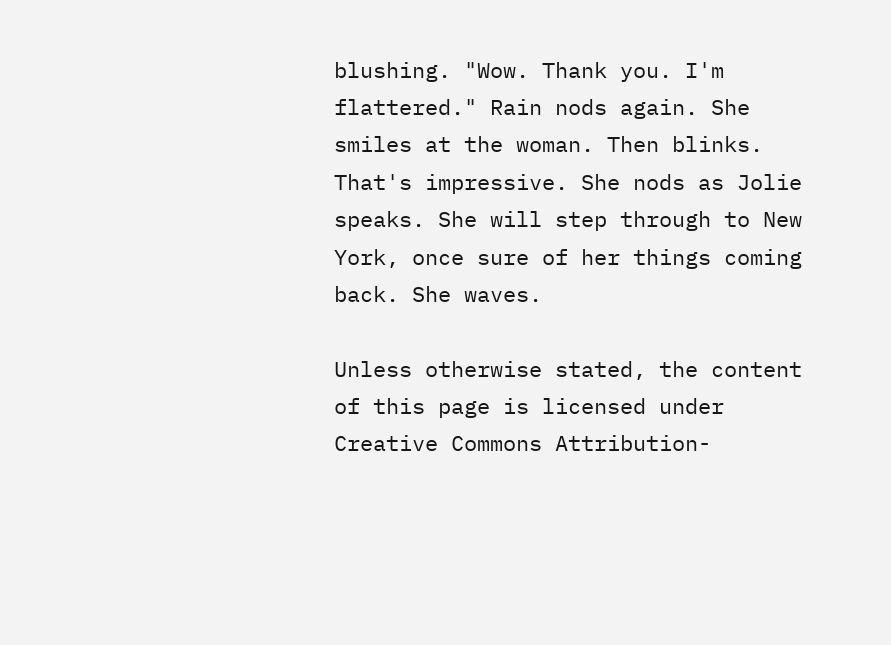blushing. "Wow. Thank you. I'm flattered." Rain nods again. She smiles at the woman. Then blinks. That's impressive. She nods as Jolie speaks. She will step through to New York, once sure of her things coming back. She waves.

Unless otherwise stated, the content of this page is licensed under Creative Commons Attribution-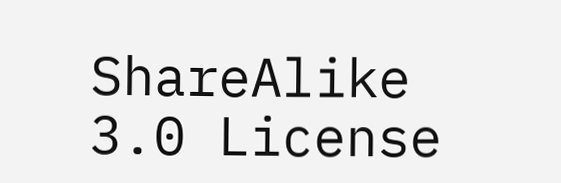ShareAlike 3.0 License